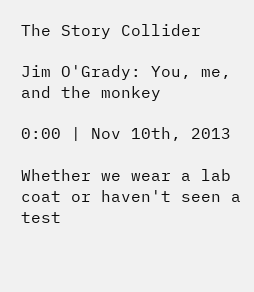The Story Collider

Jim O'Grady: You, me, and the monkey

0:00 | Nov 10th, 2013

Whether we wear a lab coat or haven't seen a test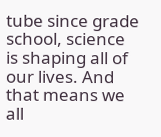tube since grade school, science is shaping all of our lives. And that means we all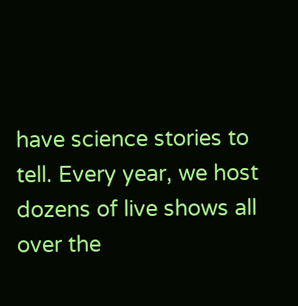have science stories to tell. Every year, we host dozens of live shows all over the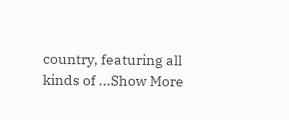country, featuring all kinds of ...Show More